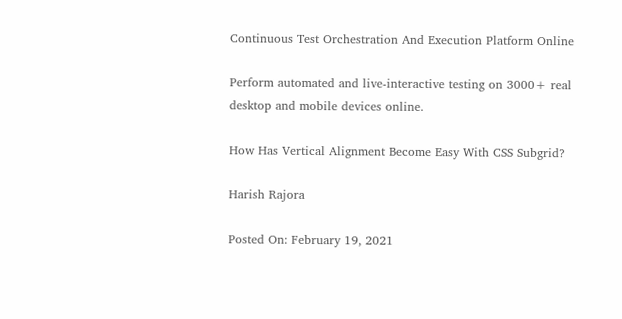Continuous Test Orchestration And Execution Platform Online

Perform automated and live-interactive testing on 3000+ real desktop and mobile devices online.

How Has Vertical Alignment Become Easy With CSS Subgrid?

Harish Rajora

Posted On: February 19, 2021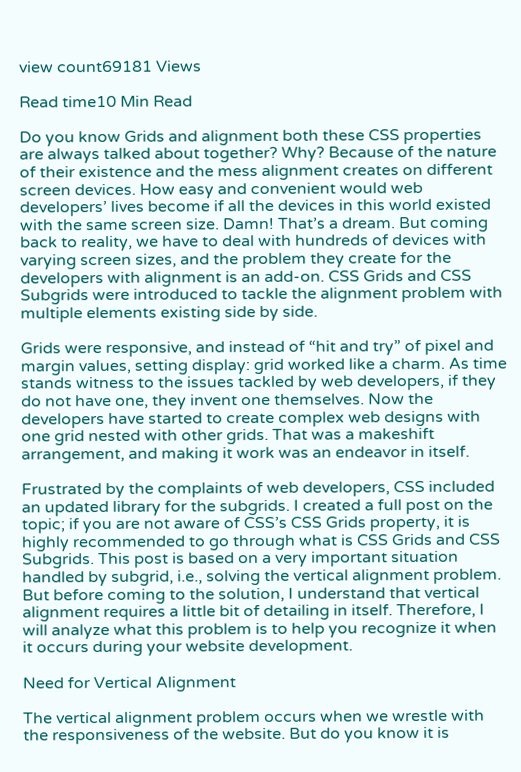view count69181 Views

Read time10 Min Read

Do you know Grids and alignment both these CSS properties are always talked about together? Why? Because of the nature of their existence and the mess alignment creates on different screen devices. How easy and convenient would web developers’ lives become if all the devices in this world existed with the same screen size. Damn! That’s a dream. But coming back to reality, we have to deal with hundreds of devices with varying screen sizes, and the problem they create for the developers with alignment is an add-on. CSS Grids and CSS Subgrids were introduced to tackle the alignment problem with multiple elements existing side by side.

Grids were responsive, and instead of “hit and try” of pixel and margin values, setting display: grid worked like a charm. As time stands witness to the issues tackled by web developers, if they do not have one, they invent one themselves. Now the developers have started to create complex web designs with one grid nested with other grids. That was a makeshift arrangement, and making it work was an endeavor in itself.

Frustrated by the complaints of web developers, CSS included an updated library for the subgrids. I created a full post on the topic; if you are not aware of CSS’s CSS Grids property, it is highly recommended to go through what is CSS Grids and CSS Subgrids. This post is based on a very important situation handled by subgrid, i.e., solving the vertical alignment problem. But before coming to the solution, I understand that vertical alignment requires a little bit of detailing in itself. Therefore, I will analyze what this problem is to help you recognize it when it occurs during your website development.

Need for Vertical Alignment

The vertical alignment problem occurs when we wrestle with the responsiveness of the website. But do you know it is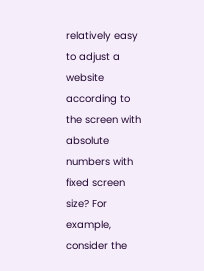relatively easy to adjust a website according to the screen with absolute numbers with fixed screen size? For example, consider the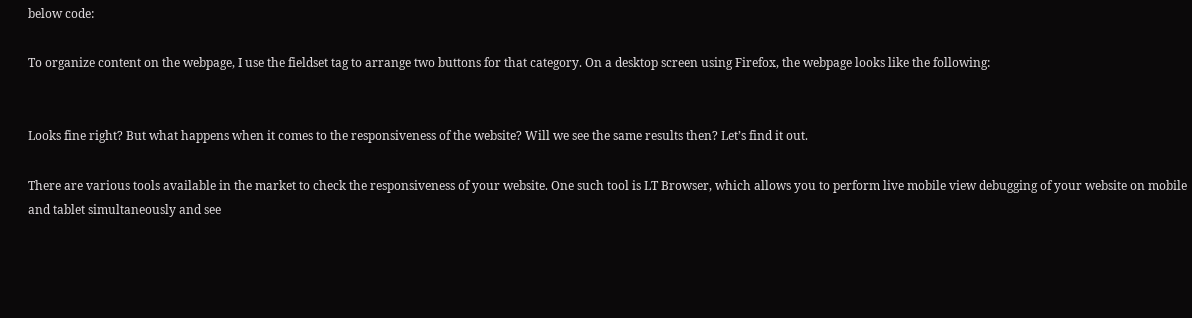below code:

To organize content on the webpage, I use the fieldset tag to arrange two buttons for that category. On a desktop screen using Firefox, the webpage looks like the following:


Looks fine right? But what happens when it comes to the responsiveness of the website? Will we see the same results then? Let’s find it out.

There are various tools available in the market to check the responsiveness of your website. One such tool is LT Browser, which allows you to perform live mobile view debugging of your website on mobile and tablet simultaneously and see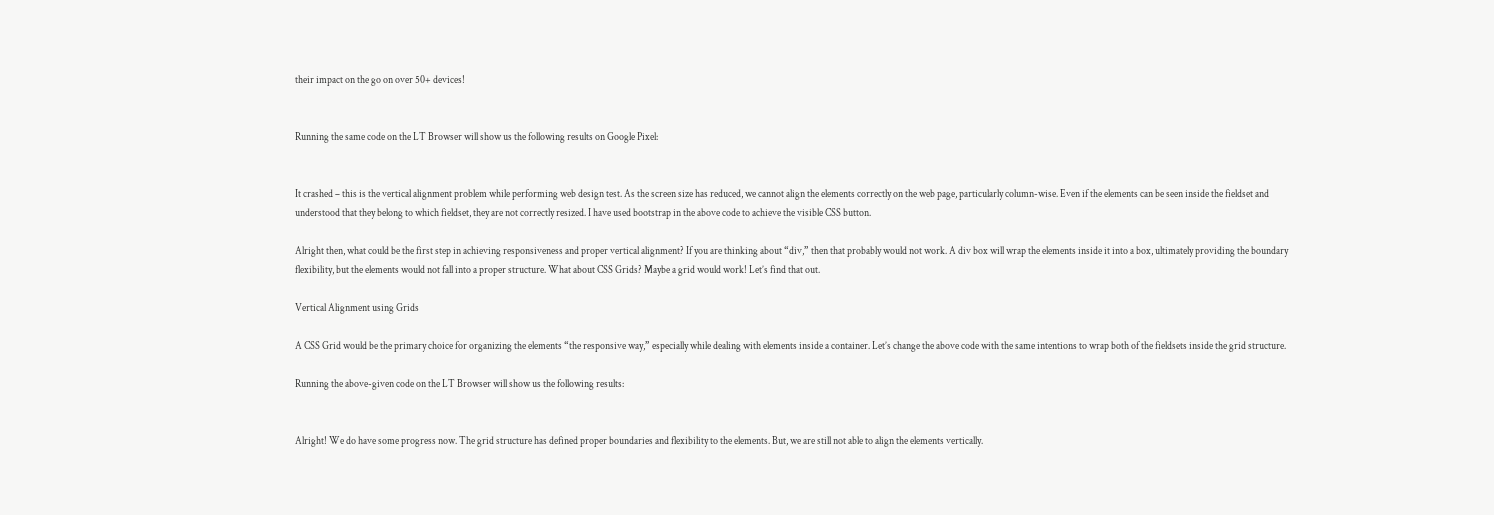their impact on the go on over 50+ devices!


Running the same code on the LT Browser will show us the following results on Google Pixel:


It crashed – this is the vertical alignment problem while performing web design test. As the screen size has reduced, we cannot align the elements correctly on the web page, particularly column-wise. Even if the elements can be seen inside the fieldset and understood that they belong to which fieldset, they are not correctly resized. I have used bootstrap in the above code to achieve the visible CSS button.

Alright then, what could be the first step in achieving responsiveness and proper vertical alignment? If you are thinking about “div,” then that probably would not work. A div box will wrap the elements inside it into a box, ultimately providing the boundary flexibility, but the elements would not fall into a proper structure. What about CSS Grids? Maybe a grid would work! Let’s find that out.

Vertical Alignment using Grids

A CSS Grid would be the primary choice for organizing the elements “the responsive way,” especially while dealing with elements inside a container. Let’s change the above code with the same intentions to wrap both of the fieldsets inside the grid structure.

Running the above-given code on the LT Browser will show us the following results:


Alright! We do have some progress now. The grid structure has defined proper boundaries and flexibility to the elements. But, we are still not able to align the elements vertically.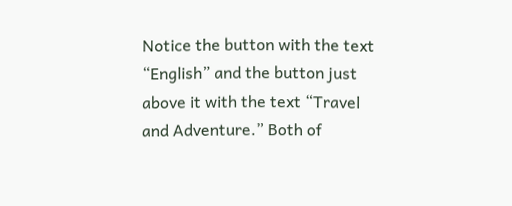Notice the button with the text “English” and the button just above it with the text “Travel and Adventure.” Both of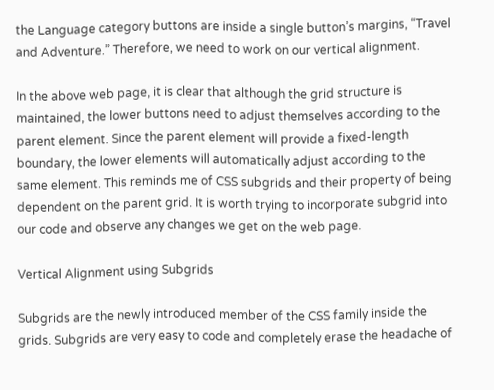the Language category buttons are inside a single button’s margins, “Travel and Adventure.” Therefore, we need to work on our vertical alignment.

In the above web page, it is clear that although the grid structure is maintained, the lower buttons need to adjust themselves according to the parent element. Since the parent element will provide a fixed-length boundary, the lower elements will automatically adjust according to the same element. This reminds me of CSS subgrids and their property of being dependent on the parent grid. It is worth trying to incorporate subgrid into our code and observe any changes we get on the web page.

Vertical Alignment using Subgrids

Subgrids are the newly introduced member of the CSS family inside the grids. Subgrids are very easy to code and completely erase the headache of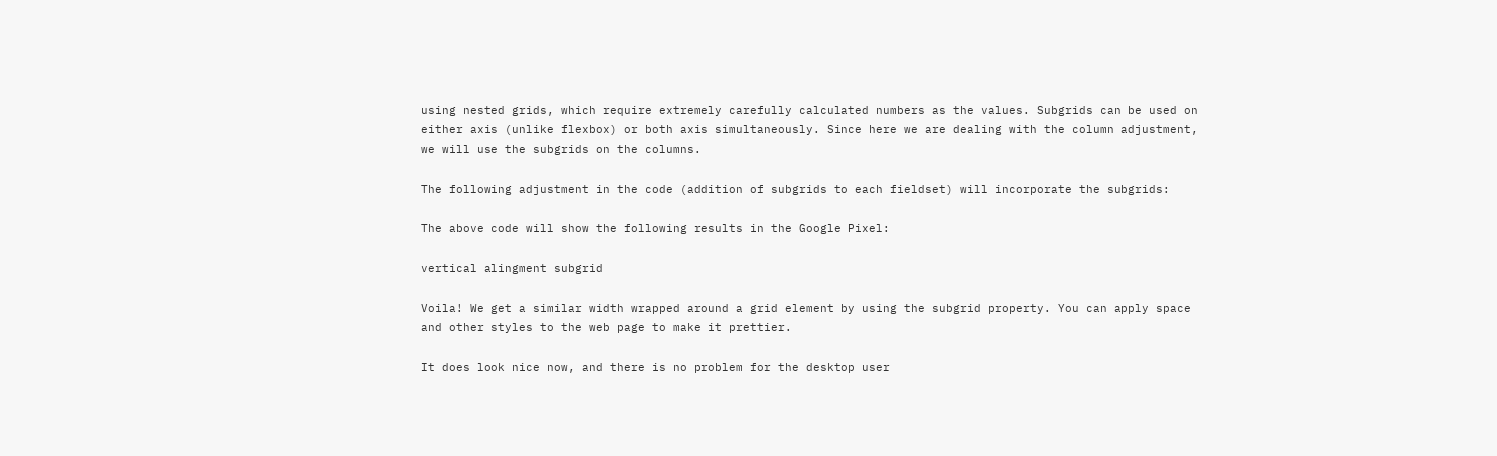using nested grids, which require extremely carefully calculated numbers as the values. Subgrids can be used on either axis (unlike flexbox) or both axis simultaneously. Since here we are dealing with the column adjustment, we will use the subgrids on the columns.

The following adjustment in the code (addition of subgrids to each fieldset) will incorporate the subgrids:

The above code will show the following results in the Google Pixel:

vertical alingment subgrid

Voila! We get a similar width wrapped around a grid element by using the subgrid property. You can apply space and other styles to the web page to make it prettier.

It does look nice now, and there is no problem for the desktop user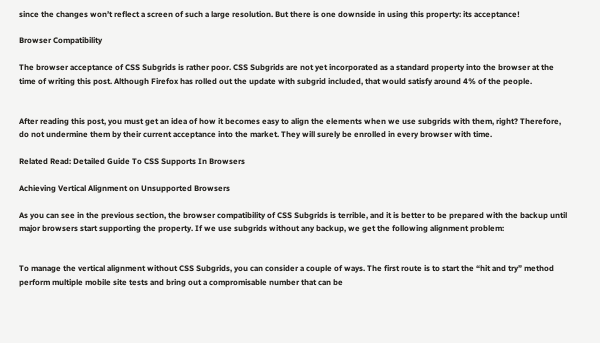since the changes won’t reflect a screen of such a large resolution. But there is one downside in using this property: its acceptance!

Browser Compatibility

The browser acceptance of CSS Subgrids is rather poor. CSS Subgrids are not yet incorporated as a standard property into the browser at the time of writing this post. Although Firefox has rolled out the update with subgrid included, that would satisfy around 4% of the people.


After reading this post, you must get an idea of how it becomes easy to align the elements when we use subgrids with them, right? Therefore, do not undermine them by their current acceptance into the market. They will surely be enrolled in every browser with time.

Related Read: Detailed Guide To CSS Supports In Browsers

Achieving Vertical Alignment on Unsupported Browsers

As you can see in the previous section, the browser compatibility of CSS Subgrids is terrible, and it is better to be prepared with the backup until major browsers start supporting the property. If we use subgrids without any backup, we get the following alignment problem:


To manage the vertical alignment without CSS Subgrids, you can consider a couple of ways. The first route is to start the “hit and try” method perform multiple mobile site tests and bring out a compromisable number that can be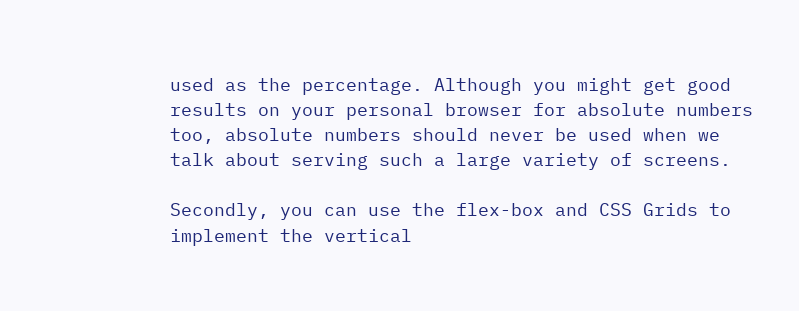used as the percentage. Although you might get good results on your personal browser for absolute numbers too, absolute numbers should never be used when we talk about serving such a large variety of screens.

Secondly, you can use the flex-box and CSS Grids to implement the vertical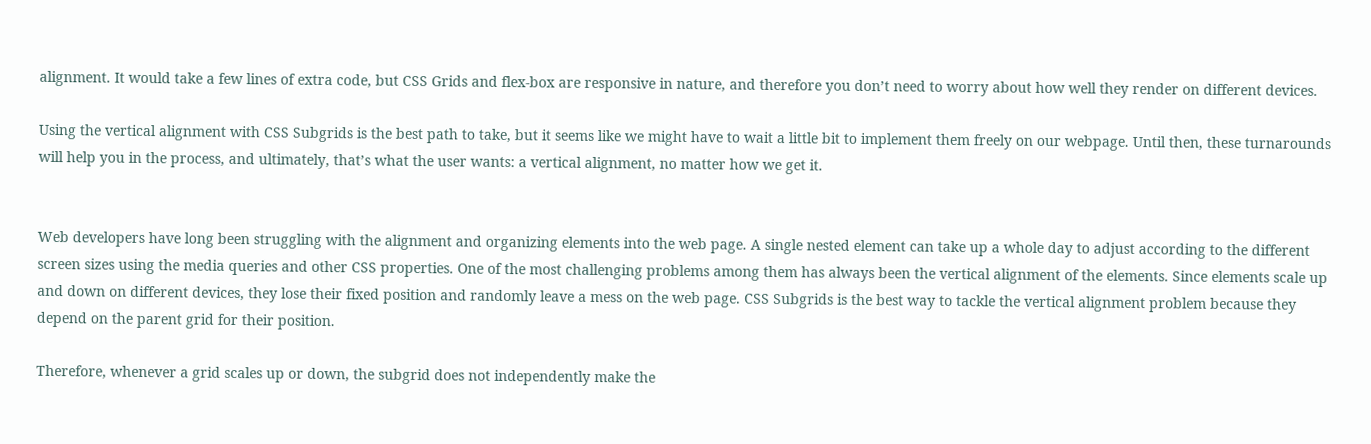alignment. It would take a few lines of extra code, but CSS Grids and flex-box are responsive in nature, and therefore you don’t need to worry about how well they render on different devices.

Using the vertical alignment with CSS Subgrids is the best path to take, but it seems like we might have to wait a little bit to implement them freely on our webpage. Until then, these turnarounds will help you in the process, and ultimately, that’s what the user wants: a vertical alignment, no matter how we get it.


Web developers have long been struggling with the alignment and organizing elements into the web page. A single nested element can take up a whole day to adjust according to the different screen sizes using the media queries and other CSS properties. One of the most challenging problems among them has always been the vertical alignment of the elements. Since elements scale up and down on different devices, they lose their fixed position and randomly leave a mess on the web page. CSS Subgrids is the best way to tackle the vertical alignment problem because they depend on the parent grid for their position.

Therefore, whenever a grid scales up or down, the subgrid does not independently make the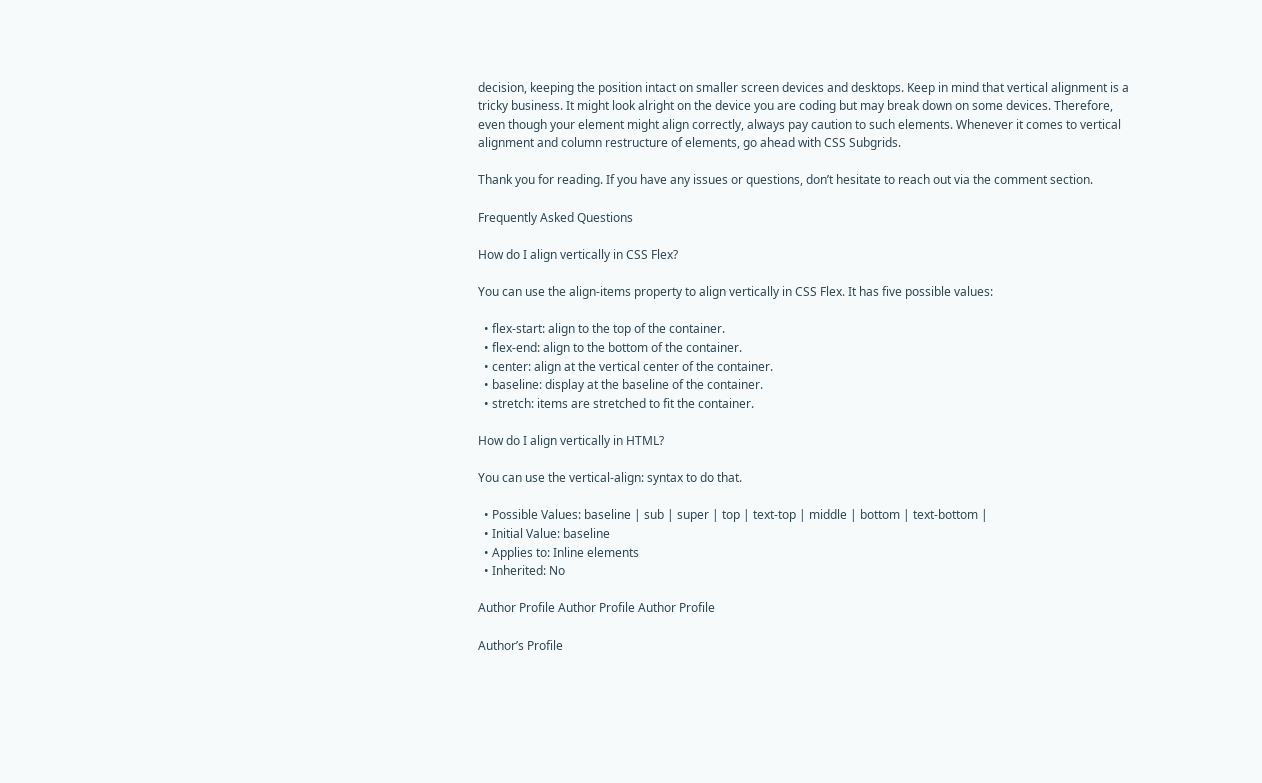decision, keeping the position intact on smaller screen devices and desktops. Keep in mind that vertical alignment is a tricky business. It might look alright on the device you are coding but may break down on some devices. Therefore, even though your element might align correctly, always pay caution to such elements. Whenever it comes to vertical alignment and column restructure of elements, go ahead with CSS Subgrids.

Thank you for reading. If you have any issues or questions, don’t hesitate to reach out via the comment section.

Frequently Asked Questions

How do I align vertically in CSS Flex?

You can use the align-items property to align vertically in CSS Flex. It has five possible values:

  • flex-start: align to the top of the container.
  • flex-end: align to the bottom of the container.
  • center: align at the vertical center of the container.
  • baseline: display at the baseline of the container.
  • stretch: items are stretched to fit the container.

How do I align vertically in HTML?

You can use the vertical-align: syntax to do that.

  • Possible Values: baseline | sub | super | top | text-top | middle | bottom | text-bottom |
  • Initial Value: baseline
  • Applies to: Inline elements
  • Inherited: No

Author Profile Author Profile Author Profile

Author’s Profile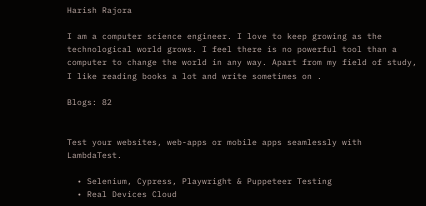Harish Rajora

I am a computer science engineer. I love to keep growing as the technological world grows. I feel there is no powerful tool than a computer to change the world in any way. Apart from my field of study, I like reading books a lot and write sometimes on .

Blogs: 82


Test your websites, web-apps or mobile apps seamlessly with LambdaTest.

  • Selenium, Cypress, Playwright & Puppeteer Testing
  • Real Devices Cloud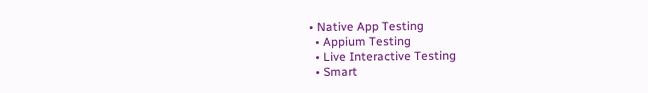• Native App Testing
  • Appium Testing
  • Live Interactive Testing
  • Smart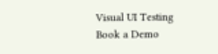Visual UI Testing
Book a Demo